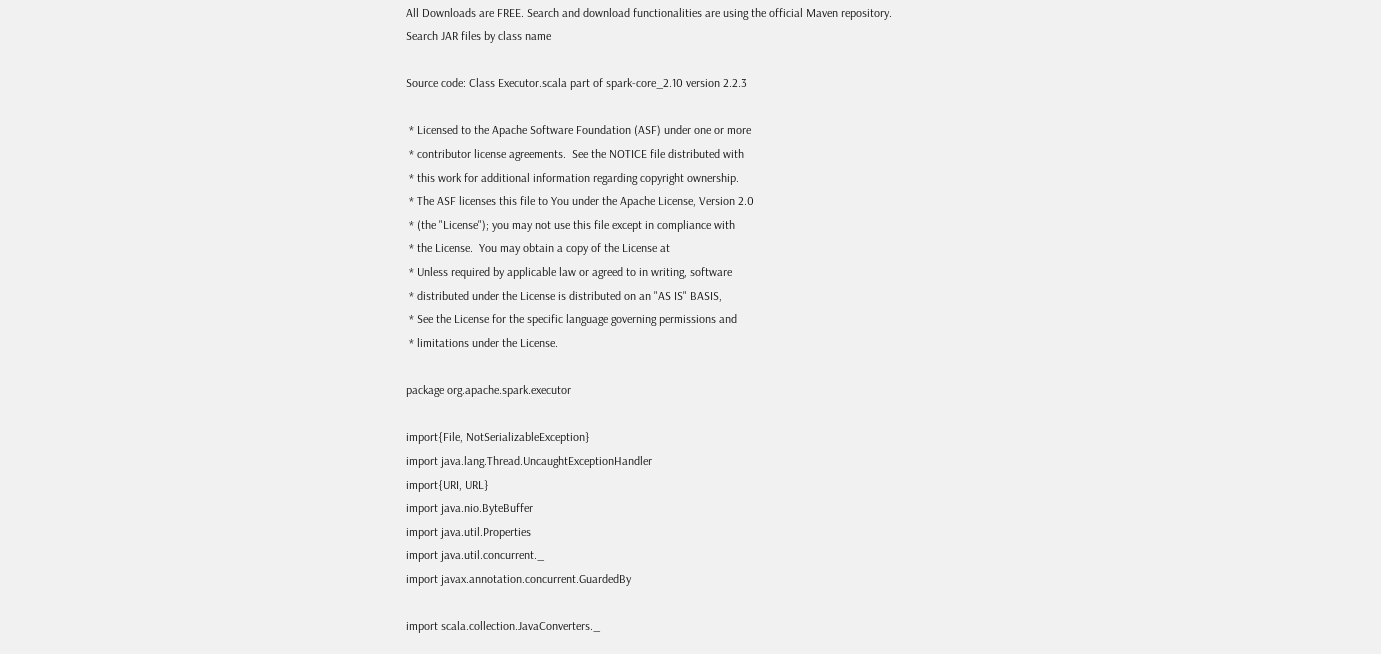All Downloads are FREE. Search and download functionalities are using the official Maven repository.
Search JAR files by class name

Source code: Class Executor.scala part of spark-core_2.10 version 2.2.3

 * Licensed to the Apache Software Foundation (ASF) under one or more
 * contributor license agreements.  See the NOTICE file distributed with
 * this work for additional information regarding copyright ownership.
 * The ASF licenses this file to You under the Apache License, Version 2.0
 * (the "License"); you may not use this file except in compliance with
 * the License.  You may obtain a copy of the License at
 * Unless required by applicable law or agreed to in writing, software
 * distributed under the License is distributed on an "AS IS" BASIS,
 * See the License for the specific language governing permissions and
 * limitations under the License.

package org.apache.spark.executor

import{File, NotSerializableException}
import java.lang.Thread.UncaughtExceptionHandler
import{URI, URL}
import java.nio.ByteBuffer
import java.util.Properties
import java.util.concurrent._
import javax.annotation.concurrent.GuardedBy

import scala.collection.JavaConverters._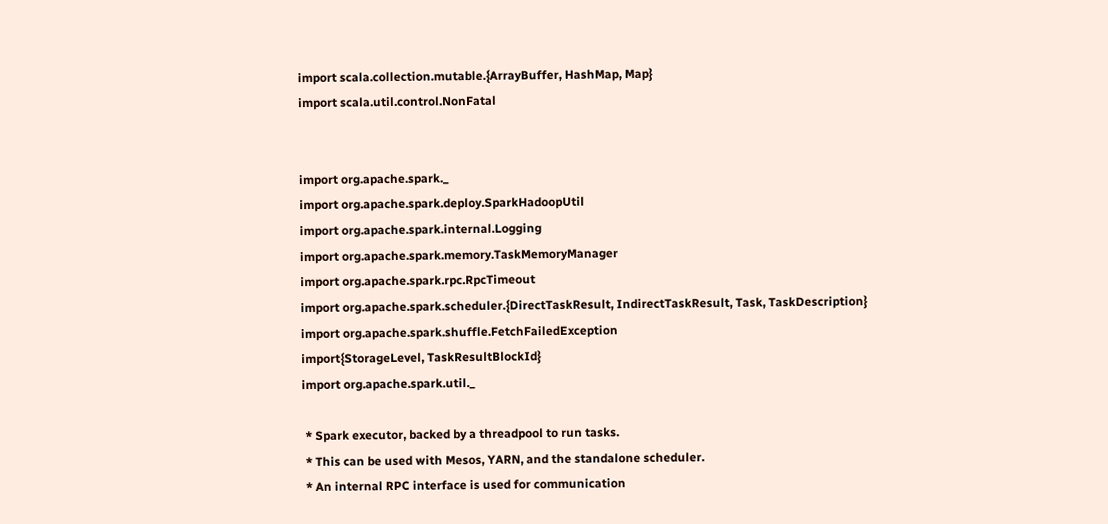import scala.collection.mutable.{ArrayBuffer, HashMap, Map}
import scala.util.control.NonFatal


import org.apache.spark._
import org.apache.spark.deploy.SparkHadoopUtil
import org.apache.spark.internal.Logging
import org.apache.spark.memory.TaskMemoryManager
import org.apache.spark.rpc.RpcTimeout
import org.apache.spark.scheduler.{DirectTaskResult, IndirectTaskResult, Task, TaskDescription}
import org.apache.spark.shuffle.FetchFailedException
import{StorageLevel, TaskResultBlockId}
import org.apache.spark.util._

 * Spark executor, backed by a threadpool to run tasks.
 * This can be used with Mesos, YARN, and the standalone scheduler.
 * An internal RPC interface is used for communication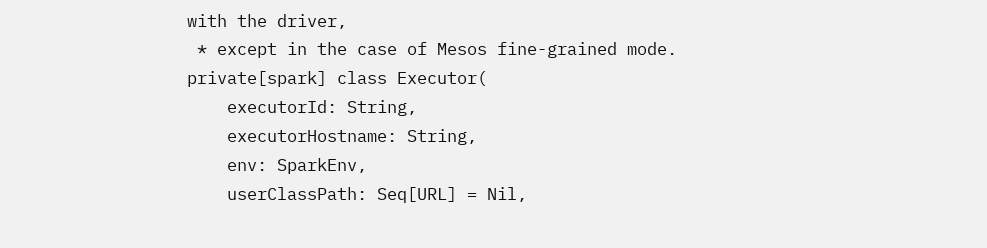with the driver,
 * except in the case of Mesos fine-grained mode.
private[spark] class Executor(
    executorId: String,
    executorHostname: String,
    env: SparkEnv,
    userClassPath: Seq[URL] = Nil,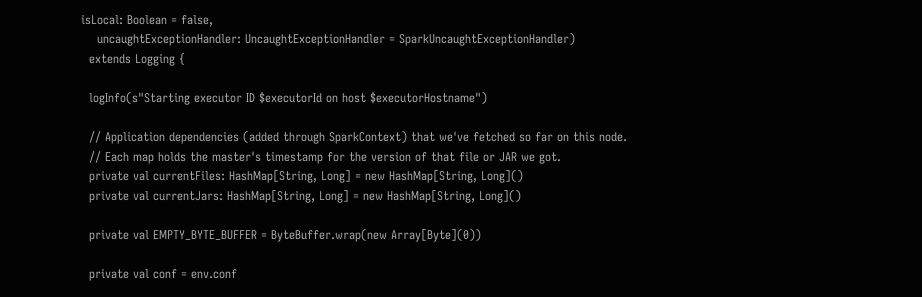isLocal: Boolean = false,
    uncaughtExceptionHandler: UncaughtExceptionHandler = SparkUncaughtExceptionHandler)
  extends Logging {

  logInfo(s"Starting executor ID $executorId on host $executorHostname")

  // Application dependencies (added through SparkContext) that we've fetched so far on this node.
  // Each map holds the master's timestamp for the version of that file or JAR we got.
  private val currentFiles: HashMap[String, Long] = new HashMap[String, Long]()
  private val currentJars: HashMap[String, Long] = new HashMap[String, Long]()

  private val EMPTY_BYTE_BUFFER = ByteBuffer.wrap(new Array[Byte](0))

  private val conf = env.conf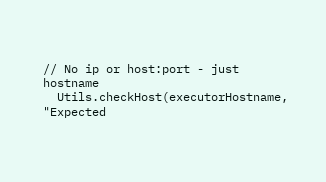// No ip or host:port - just hostname
  Utils.checkHost(executorHostname, "Expected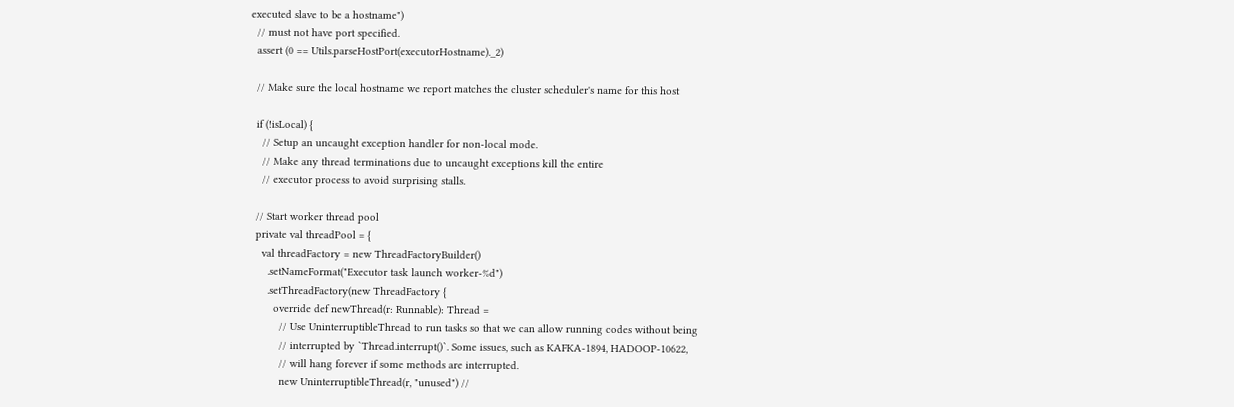executed slave to be a hostname")
  // must not have port specified.
  assert (0 == Utils.parseHostPort(executorHostname)._2)

  // Make sure the local hostname we report matches the cluster scheduler's name for this host

  if (!isLocal) {
    // Setup an uncaught exception handler for non-local mode.
    // Make any thread terminations due to uncaught exceptions kill the entire
    // executor process to avoid surprising stalls.

  // Start worker thread pool
  private val threadPool = {
    val threadFactory = new ThreadFactoryBuilder()
      .setNameFormat("Executor task launch worker-%d")
      .setThreadFactory(new ThreadFactory {
        override def newThread(r: Runnable): Thread =
          // Use UninterruptibleThread to run tasks so that we can allow running codes without being
          // interrupted by `Thread.interrupt()`. Some issues, such as KAFKA-1894, HADOOP-10622,
          // will hang forever if some methods are interrupted.
          new UninterruptibleThread(r, "unused") //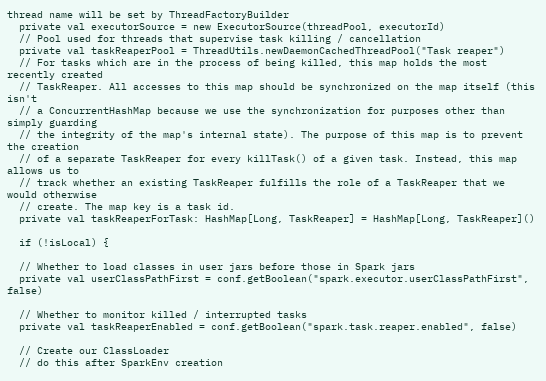thread name will be set by ThreadFactoryBuilder
  private val executorSource = new ExecutorSource(threadPool, executorId)
  // Pool used for threads that supervise task killing / cancellation
  private val taskReaperPool = ThreadUtils.newDaemonCachedThreadPool("Task reaper")
  // For tasks which are in the process of being killed, this map holds the most recently created
  // TaskReaper. All accesses to this map should be synchronized on the map itself (this isn't
  // a ConcurrentHashMap because we use the synchronization for purposes other than simply guarding
  // the integrity of the map's internal state). The purpose of this map is to prevent the creation
  // of a separate TaskReaper for every killTask() of a given task. Instead, this map allows us to
  // track whether an existing TaskReaper fulfills the role of a TaskReaper that we would otherwise
  // create. The map key is a task id.
  private val taskReaperForTask: HashMap[Long, TaskReaper] = HashMap[Long, TaskReaper]()

  if (!isLocal) {

  // Whether to load classes in user jars before those in Spark jars
  private val userClassPathFirst = conf.getBoolean("spark.executor.userClassPathFirst", false)

  // Whether to monitor killed / interrupted tasks
  private val taskReaperEnabled = conf.getBoolean("spark.task.reaper.enabled", false)

  // Create our ClassLoader
  // do this after SparkEnv creation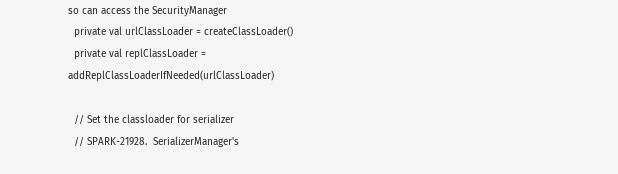so can access the SecurityManager
  private val urlClassLoader = createClassLoader()
  private val replClassLoader = addReplClassLoaderIfNeeded(urlClassLoader)

  // Set the classloader for serializer
  // SPARK-21928.  SerializerManager's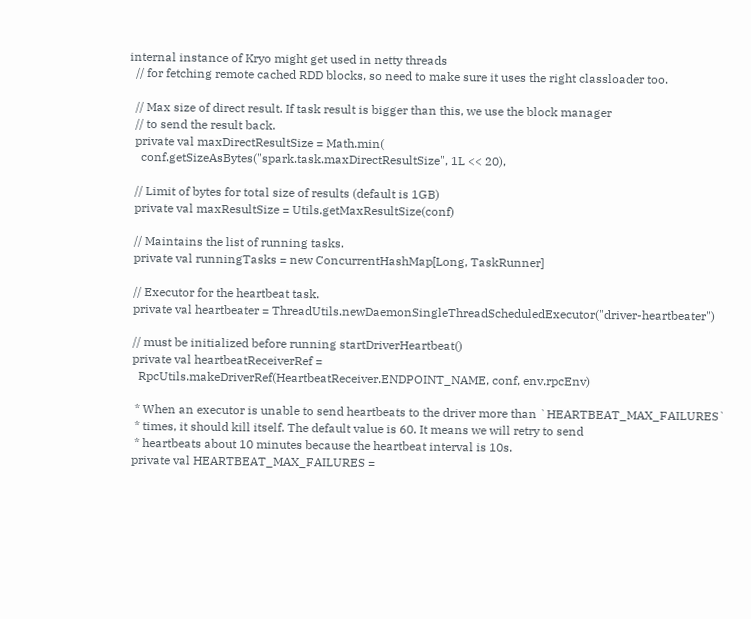internal instance of Kryo might get used in netty threads
  // for fetching remote cached RDD blocks, so need to make sure it uses the right classloader too.

  // Max size of direct result. If task result is bigger than this, we use the block manager
  // to send the result back.
  private val maxDirectResultSize = Math.min(
    conf.getSizeAsBytes("spark.task.maxDirectResultSize", 1L << 20),

  // Limit of bytes for total size of results (default is 1GB)
  private val maxResultSize = Utils.getMaxResultSize(conf)

  // Maintains the list of running tasks.
  private val runningTasks = new ConcurrentHashMap[Long, TaskRunner]

  // Executor for the heartbeat task.
  private val heartbeater = ThreadUtils.newDaemonSingleThreadScheduledExecutor("driver-heartbeater")

  // must be initialized before running startDriverHeartbeat()
  private val heartbeatReceiverRef =
    RpcUtils.makeDriverRef(HeartbeatReceiver.ENDPOINT_NAME, conf, env.rpcEnv)

   * When an executor is unable to send heartbeats to the driver more than `HEARTBEAT_MAX_FAILURES`
   * times, it should kill itself. The default value is 60. It means we will retry to send
   * heartbeats about 10 minutes because the heartbeat interval is 10s.
  private val HEARTBEAT_MAX_FAILURES =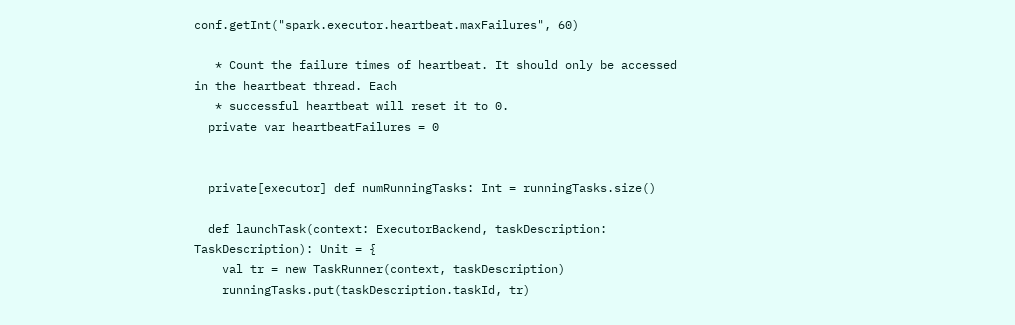conf.getInt("spark.executor.heartbeat.maxFailures", 60)

   * Count the failure times of heartbeat. It should only be accessed in the heartbeat thread. Each
   * successful heartbeat will reset it to 0.
  private var heartbeatFailures = 0


  private[executor] def numRunningTasks: Int = runningTasks.size()

  def launchTask(context: ExecutorBackend, taskDescription: TaskDescription): Unit = {
    val tr = new TaskRunner(context, taskDescription)
    runningTasks.put(taskDescription.taskId, tr)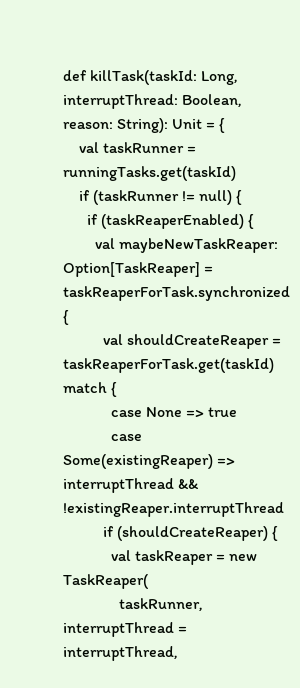def killTask(taskId: Long, interruptThread: Boolean, reason: String): Unit = {
    val taskRunner = runningTasks.get(taskId)
    if (taskRunner != null) {
      if (taskReaperEnabled) {
        val maybeNewTaskReaper: Option[TaskReaper] = taskReaperForTask.synchronized {
          val shouldCreateReaper = taskReaperForTask.get(taskId) match {
            case None => true
            case Some(existingReaper) => interruptThread && !existingReaper.interruptThread
          if (shouldCreateReaper) {
            val taskReaper = new TaskReaper(
              taskRunner, interruptThread = interruptThread,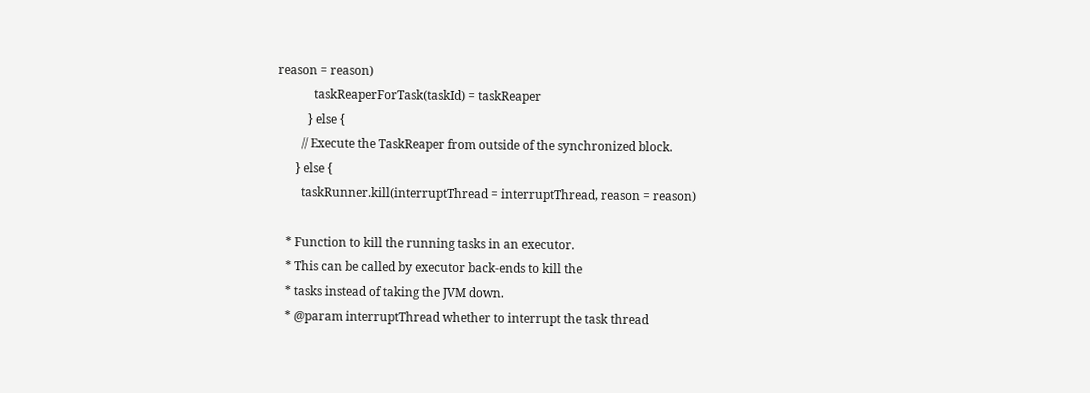reason = reason)
            taskReaperForTask(taskId) = taskReaper
          } else {
        // Execute the TaskReaper from outside of the synchronized block.
      } else {
        taskRunner.kill(interruptThread = interruptThread, reason = reason)

   * Function to kill the running tasks in an executor.
   * This can be called by executor back-ends to kill the
   * tasks instead of taking the JVM down.
   * @param interruptThread whether to interrupt the task thread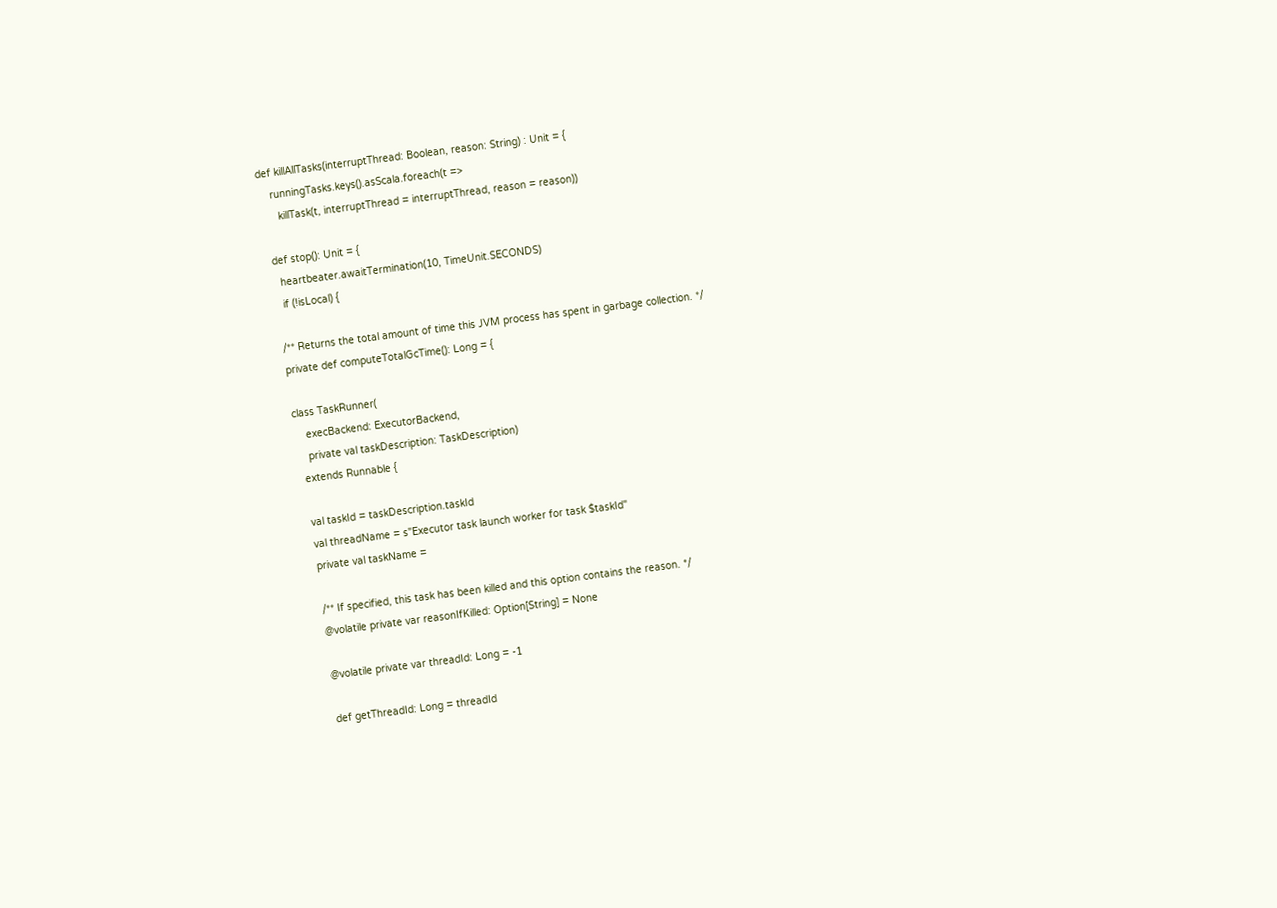def killAllTasks(interruptThread: Boolean, reason: String) : Unit = {
    runningTasks.keys().asScala.foreach(t =>
      killTask(t, interruptThread = interruptThread, reason = reason))

  def stop(): Unit = {
    heartbeater.awaitTermination(10, TimeUnit.SECONDS)
    if (!isLocal) {

  /** Returns the total amount of time this JVM process has spent in garbage collection. */
  private def computeTotalGcTime(): Long = {

  class TaskRunner(
      execBackend: ExecutorBackend,
      private val taskDescription: TaskDescription)
    extends Runnable {

    val taskId = taskDescription.taskId
    val threadName = s"Executor task launch worker for task $taskId"
    private val taskName =

    /** If specified, this task has been killed and this option contains the reason. */
    @volatile private var reasonIfKilled: Option[String] = None

    @volatile private var threadId: Long = -1

    def getThreadId: Long = threadId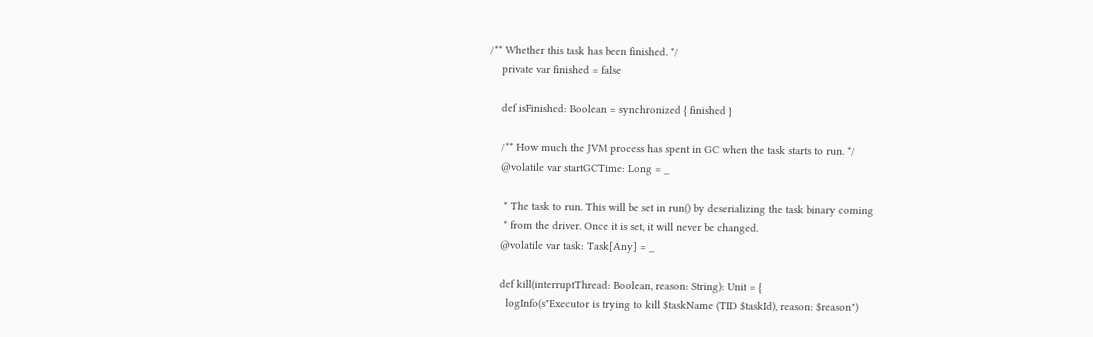/** Whether this task has been finished. */
    private var finished = false

    def isFinished: Boolean = synchronized { finished }

    /** How much the JVM process has spent in GC when the task starts to run. */
    @volatile var startGCTime: Long = _

     * The task to run. This will be set in run() by deserializing the task binary coming
     * from the driver. Once it is set, it will never be changed.
    @volatile var task: Task[Any] = _

    def kill(interruptThread: Boolean, reason: String): Unit = {
      logInfo(s"Executor is trying to kill $taskName (TID $taskId), reason: $reason")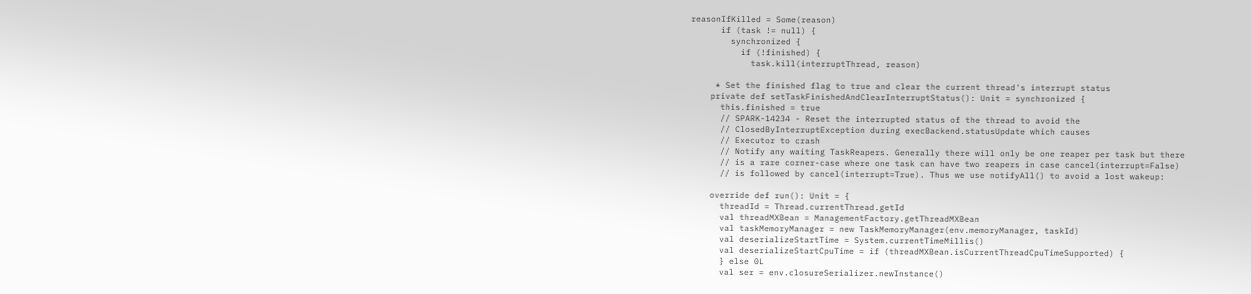reasonIfKilled = Some(reason)
      if (task != null) {
        synchronized {
          if (!finished) {
            task.kill(interruptThread, reason)

     * Set the finished flag to true and clear the current thread's interrupt status
    private def setTaskFinishedAndClearInterruptStatus(): Unit = synchronized {
      this.finished = true
      // SPARK-14234 - Reset the interrupted status of the thread to avoid the
      // ClosedByInterruptException during execBackend.statusUpdate which causes
      // Executor to crash
      // Notify any waiting TaskReapers. Generally there will only be one reaper per task but there
      // is a rare corner-case where one task can have two reapers in case cancel(interrupt=False)
      // is followed by cancel(interrupt=True). Thus we use notifyAll() to avoid a lost wakeup:

    override def run(): Unit = {
      threadId = Thread.currentThread.getId
      val threadMXBean = ManagementFactory.getThreadMXBean
      val taskMemoryManager = new TaskMemoryManager(env.memoryManager, taskId)
      val deserializeStartTime = System.currentTimeMillis()
      val deserializeStartCpuTime = if (threadMXBean.isCurrentThreadCpuTimeSupported) {
      } else 0L
      val ser = env.closureSerializer.newInstance()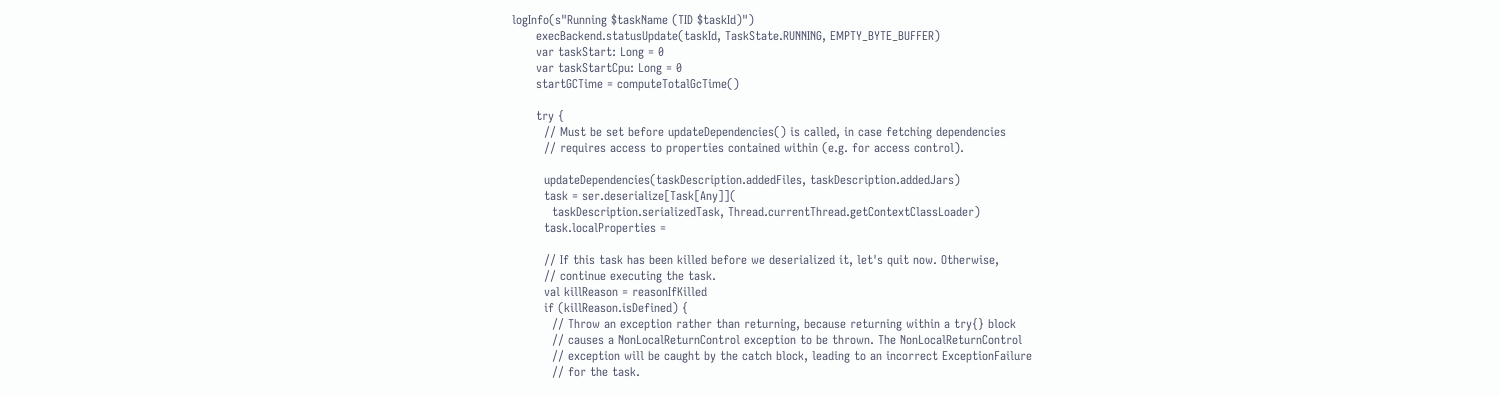logInfo(s"Running $taskName (TID $taskId)")
      execBackend.statusUpdate(taskId, TaskState.RUNNING, EMPTY_BYTE_BUFFER)
      var taskStart: Long = 0
      var taskStartCpu: Long = 0
      startGCTime = computeTotalGcTime()

      try {
        // Must be set before updateDependencies() is called, in case fetching dependencies
        // requires access to properties contained within (e.g. for access control).

        updateDependencies(taskDescription.addedFiles, taskDescription.addedJars)
        task = ser.deserialize[Task[Any]](
          taskDescription.serializedTask, Thread.currentThread.getContextClassLoader)
        task.localProperties =

        // If this task has been killed before we deserialized it, let's quit now. Otherwise,
        // continue executing the task.
        val killReason = reasonIfKilled
        if (killReason.isDefined) {
          // Throw an exception rather than returning, because returning within a try{} block
          // causes a NonLocalReturnControl exception to be thrown. The NonLocalReturnControl
          // exception will be caught by the catch block, leading to an incorrect ExceptionFailure
          // for the task.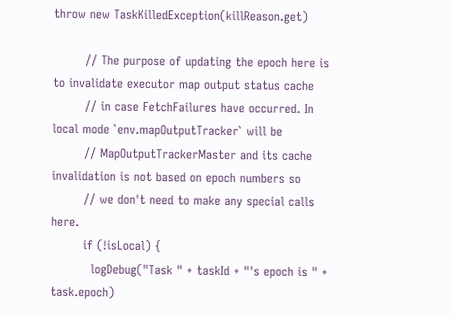throw new TaskKilledException(killReason.get)

        // The purpose of updating the epoch here is to invalidate executor map output status cache
        // in case FetchFailures have occurred. In local mode `env.mapOutputTracker` will be
        // MapOutputTrackerMaster and its cache invalidation is not based on epoch numbers so
        // we don't need to make any special calls here.
        if (!isLocal) {
          logDebug("Task " + taskId + "'s epoch is " + task.epoch)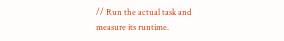// Run the actual task and measure its runtime.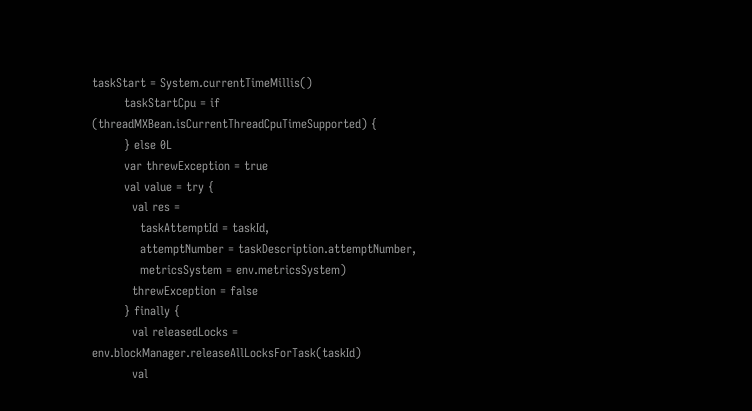taskStart = System.currentTimeMillis()
        taskStartCpu = if (threadMXBean.isCurrentThreadCpuTimeSupported) {
        } else 0L
        var threwException = true
        val value = try {
          val res =
            taskAttemptId = taskId,
            attemptNumber = taskDescription.attemptNumber,
            metricsSystem = env.metricsSystem)
          threwException = false
        } finally {
          val releasedLocks = env.blockManager.releaseAllLocksForTask(taskId)
          val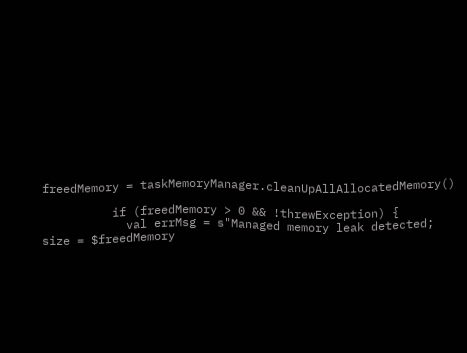freedMemory = taskMemoryManager.cleanUpAllAllocatedMemory()

          if (freedMemory > 0 && !threwException) {
            val errMsg = s"Managed memory leak detected; size = $freedMemory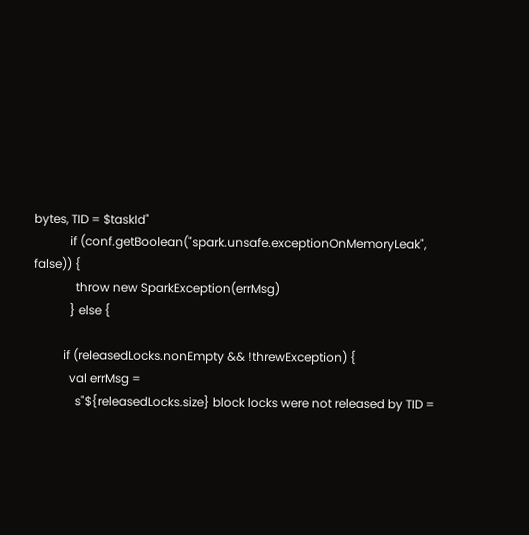bytes, TID = $taskId"
            if (conf.getBoolean("spark.unsafe.exceptionOnMemoryLeak", false)) {
              throw new SparkException(errMsg)
            } else {

          if (releasedLocks.nonEmpty && !threwException) {
            val errMsg =
              s"${releasedLocks.size} block locks were not released by TID =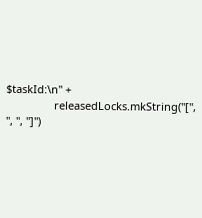$taskId:\n" +
                releasedLocks.mkString("[", ", ", "]")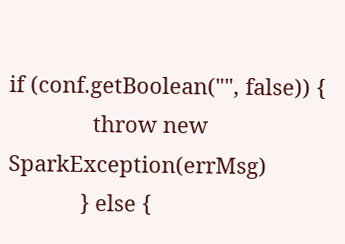if (conf.getBoolean("", false)) {
              throw new SparkException(errMsg)
            } else {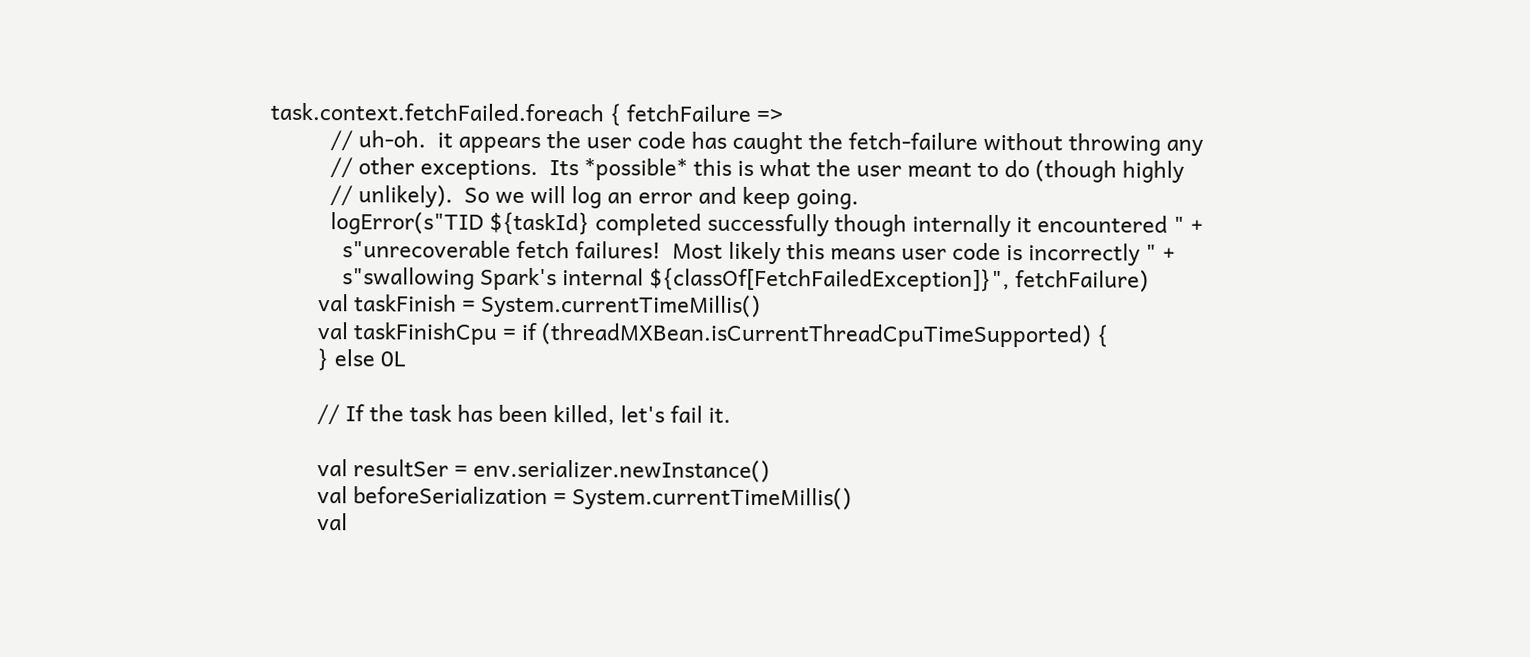task.context.fetchFailed.foreach { fetchFailure =>
          // uh-oh.  it appears the user code has caught the fetch-failure without throwing any
          // other exceptions.  Its *possible* this is what the user meant to do (though highly
          // unlikely).  So we will log an error and keep going.
          logError(s"TID ${taskId} completed successfully though internally it encountered " +
            s"unrecoverable fetch failures!  Most likely this means user code is incorrectly " +
            s"swallowing Spark's internal ${classOf[FetchFailedException]}", fetchFailure)
        val taskFinish = System.currentTimeMillis()
        val taskFinishCpu = if (threadMXBean.isCurrentThreadCpuTimeSupported) {
        } else 0L

        // If the task has been killed, let's fail it.

        val resultSer = env.serializer.newInstance()
        val beforeSerialization = System.currentTimeMillis()
        val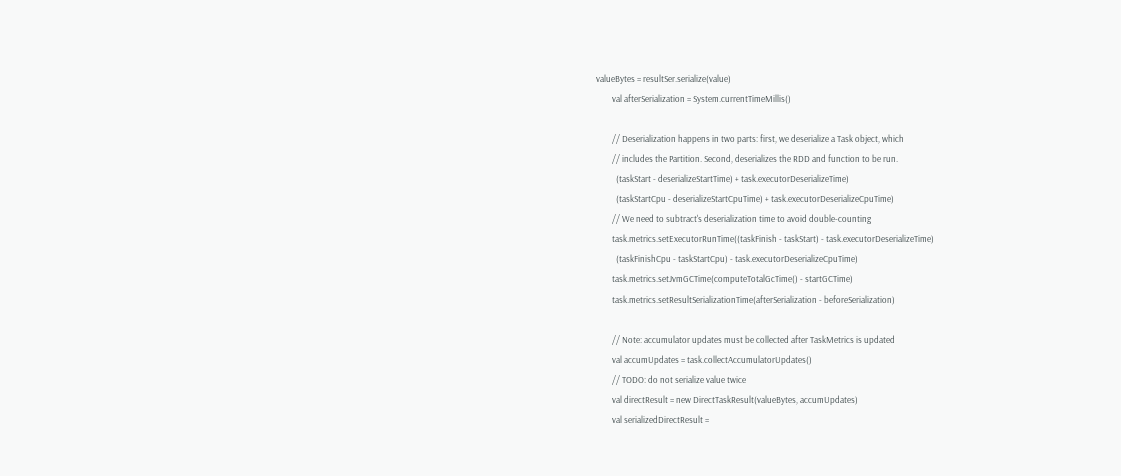valueBytes = resultSer.serialize(value)
        val afterSerialization = System.currentTimeMillis()

        // Deserialization happens in two parts: first, we deserialize a Task object, which
        // includes the Partition. Second, deserializes the RDD and function to be run.
          (taskStart - deserializeStartTime) + task.executorDeserializeTime)
          (taskStartCpu - deserializeStartCpuTime) + task.executorDeserializeCpuTime)
        // We need to subtract's deserialization time to avoid double-counting
        task.metrics.setExecutorRunTime((taskFinish - taskStart) - task.executorDeserializeTime)
          (taskFinishCpu - taskStartCpu) - task.executorDeserializeCpuTime)
        task.metrics.setJvmGCTime(computeTotalGcTime() - startGCTime)
        task.metrics.setResultSerializationTime(afterSerialization - beforeSerialization)

        // Note: accumulator updates must be collected after TaskMetrics is updated
        val accumUpdates = task.collectAccumulatorUpdates()
        // TODO: do not serialize value twice
        val directResult = new DirectTaskResult(valueBytes, accumUpdates)
        val serializedDirectResult =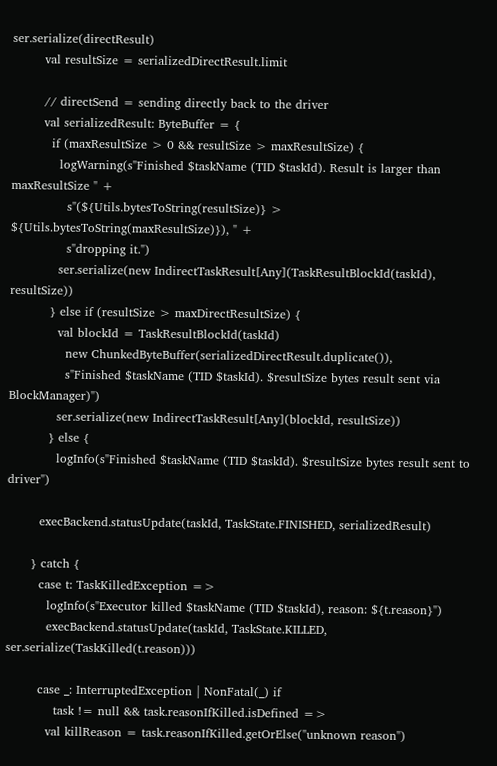ser.serialize(directResult)
        val resultSize = serializedDirectResult.limit

        // directSend = sending directly back to the driver
        val serializedResult: ByteBuffer = {
          if (maxResultSize > 0 && resultSize > maxResultSize) {
            logWarning(s"Finished $taskName (TID $taskId). Result is larger than maxResultSize " +
              s"(${Utils.bytesToString(resultSize)} > ${Utils.bytesToString(maxResultSize)}), " +
              s"dropping it.")
            ser.serialize(new IndirectTaskResult[Any](TaskResultBlockId(taskId), resultSize))
          } else if (resultSize > maxDirectResultSize) {
            val blockId = TaskResultBlockId(taskId)
              new ChunkedByteBuffer(serializedDirectResult.duplicate()),
              s"Finished $taskName (TID $taskId). $resultSize bytes result sent via BlockManager)")
            ser.serialize(new IndirectTaskResult[Any](blockId, resultSize))
          } else {
            logInfo(s"Finished $taskName (TID $taskId). $resultSize bytes result sent to driver")

        execBackend.statusUpdate(taskId, TaskState.FINISHED, serializedResult)

      } catch {
        case t: TaskKilledException =>
          logInfo(s"Executor killed $taskName (TID $taskId), reason: ${t.reason}")
          execBackend.statusUpdate(taskId, TaskState.KILLED, ser.serialize(TaskKilled(t.reason)))

        case _: InterruptedException | NonFatal(_) if
            task != null && task.reasonIfKilled.isDefined =>
          val killReason = task.reasonIfKilled.getOrElse("unknown reason")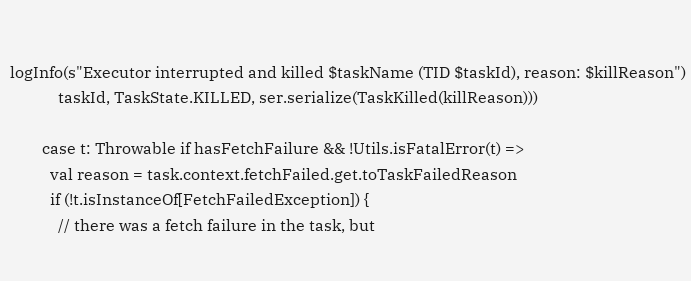logInfo(s"Executor interrupted and killed $taskName (TID $taskId), reason: $killReason")
            taskId, TaskState.KILLED, ser.serialize(TaskKilled(killReason)))

        case t: Throwable if hasFetchFailure && !Utils.isFatalError(t) =>
          val reason = task.context.fetchFailed.get.toTaskFailedReason
          if (!t.isInstanceOf[FetchFailedException]) {
            // there was a fetch failure in the task, but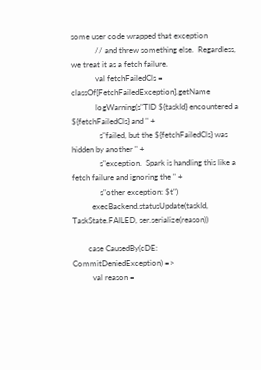some user code wrapped that exception
            // and threw something else.  Regardless, we treat it as a fetch failure.
            val fetchFailedCls = classOf[FetchFailedException].getName
            logWarning(s"TID ${taskId} encountered a ${fetchFailedCls} and " +
              s"failed, but the ${fetchFailedCls} was hidden by another " +
              s"exception.  Spark is handling this like a fetch failure and ignoring the " +
              s"other exception: $t")
          execBackend.statusUpdate(taskId, TaskState.FAILED, ser.serialize(reason))

        case CausedBy(cDE: CommitDeniedException) =>
          val reason =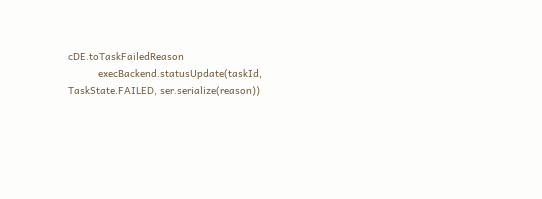cDE.toTaskFailedReason
          execBackend.statusUpdate(taskId, TaskState.FAILED, ser.serialize(reason))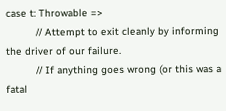case t: Throwable =>
          // Attempt to exit cleanly by informing the driver of our failure.
          // If anything goes wrong (or this was a fatal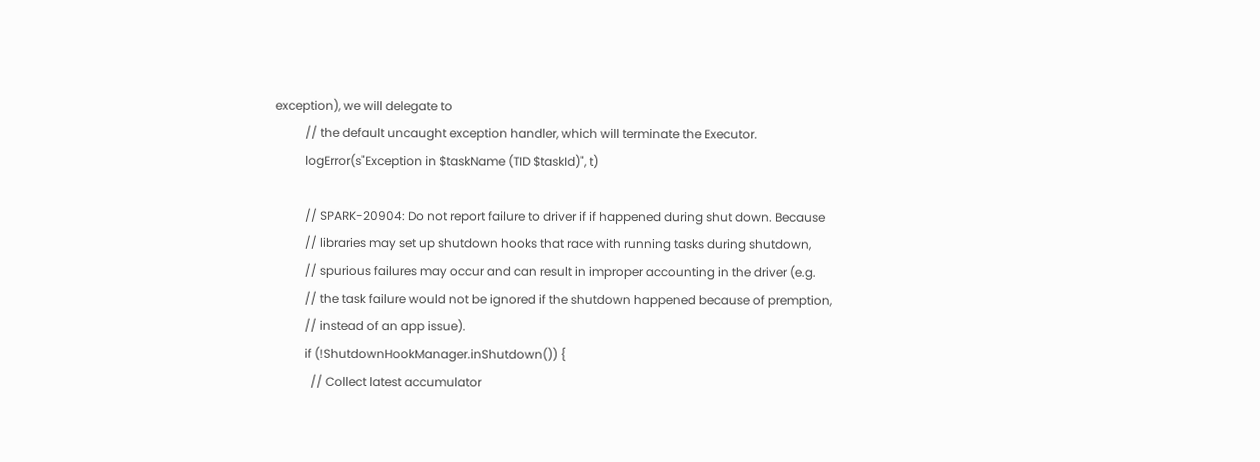exception), we will delegate to
          // the default uncaught exception handler, which will terminate the Executor.
          logError(s"Exception in $taskName (TID $taskId)", t)

          // SPARK-20904: Do not report failure to driver if if happened during shut down. Because
          // libraries may set up shutdown hooks that race with running tasks during shutdown,
          // spurious failures may occur and can result in improper accounting in the driver (e.g.
          // the task failure would not be ignored if the shutdown happened because of premption,
          // instead of an app issue).
          if (!ShutdownHookManager.inShutdown()) {
            // Collect latest accumulator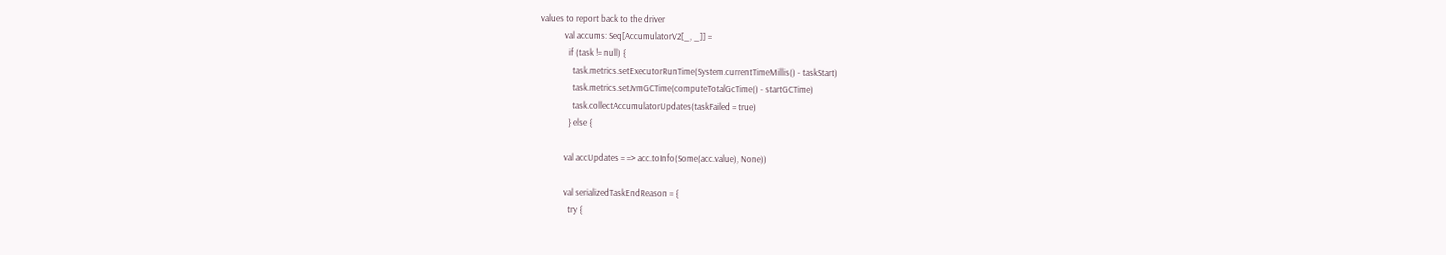values to report back to the driver
            val accums: Seq[AccumulatorV2[_, _]] =
              if (task != null) {
                task.metrics.setExecutorRunTime(System.currentTimeMillis() - taskStart)
                task.metrics.setJvmGCTime(computeTotalGcTime() - startGCTime)
                task.collectAccumulatorUpdates(taskFailed = true)
              } else {

            val accUpdates = => acc.toInfo(Some(acc.value), None))

            val serializedTaskEndReason = {
              try {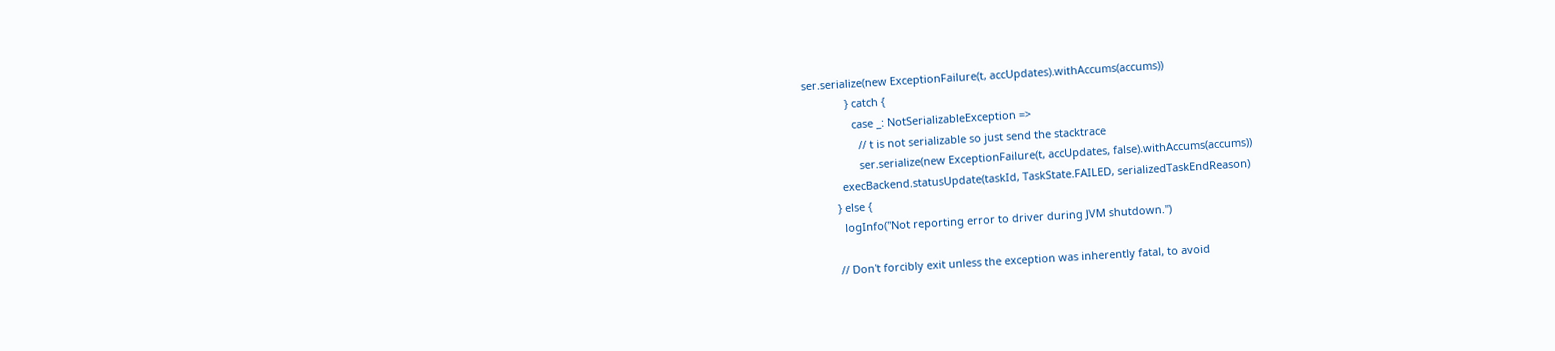ser.serialize(new ExceptionFailure(t, accUpdates).withAccums(accums))
              } catch {
                case _: NotSerializableException =>
                  // t is not serializable so just send the stacktrace
                  ser.serialize(new ExceptionFailure(t, accUpdates, false).withAccums(accums))
            execBackend.statusUpdate(taskId, TaskState.FAILED, serializedTaskEndReason)
          } else {
            logInfo("Not reporting error to driver during JVM shutdown.")

          // Don't forcibly exit unless the exception was inherently fatal, to avoid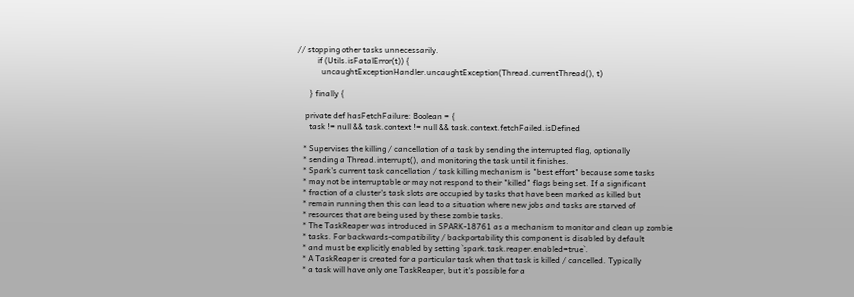// stopping other tasks unnecessarily.
          if (Utils.isFatalError(t)) {
            uncaughtExceptionHandler.uncaughtException(Thread.currentThread(), t)

      } finally {

    private def hasFetchFailure: Boolean = {
      task != null && task.context != null && task.context.fetchFailed.isDefined

   * Supervises the killing / cancellation of a task by sending the interrupted flag, optionally
   * sending a Thread.interrupt(), and monitoring the task until it finishes.
   * Spark's current task cancellation / task killing mechanism is "best effort" because some tasks
   * may not be interruptable or may not respond to their "killed" flags being set. If a significant
   * fraction of a cluster's task slots are occupied by tasks that have been marked as killed but
   * remain running then this can lead to a situation where new jobs and tasks are starved of
   * resources that are being used by these zombie tasks.
   * The TaskReaper was introduced in SPARK-18761 as a mechanism to monitor and clean up zombie
   * tasks. For backwards-compatibility / backportability this component is disabled by default
   * and must be explicitly enabled by setting `spark.task.reaper.enabled=true`.
   * A TaskReaper is created for a particular task when that task is killed / cancelled. Typically
   * a task will have only one TaskReaper, but it's possible for a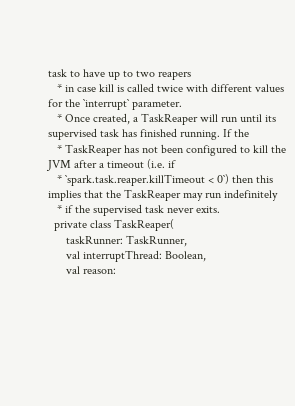task to have up to two reapers
   * in case kill is called twice with different values for the `interrupt` parameter.
   * Once created, a TaskReaper will run until its supervised task has finished running. If the
   * TaskReaper has not been configured to kill the JVM after a timeout (i.e. if
   * `spark.task.reaper.killTimeout < 0`) then this implies that the TaskReaper may run indefinitely
   * if the supervised task never exits.
  private class TaskReaper(
      taskRunner: TaskRunner,
      val interruptThread: Boolean,
      val reason: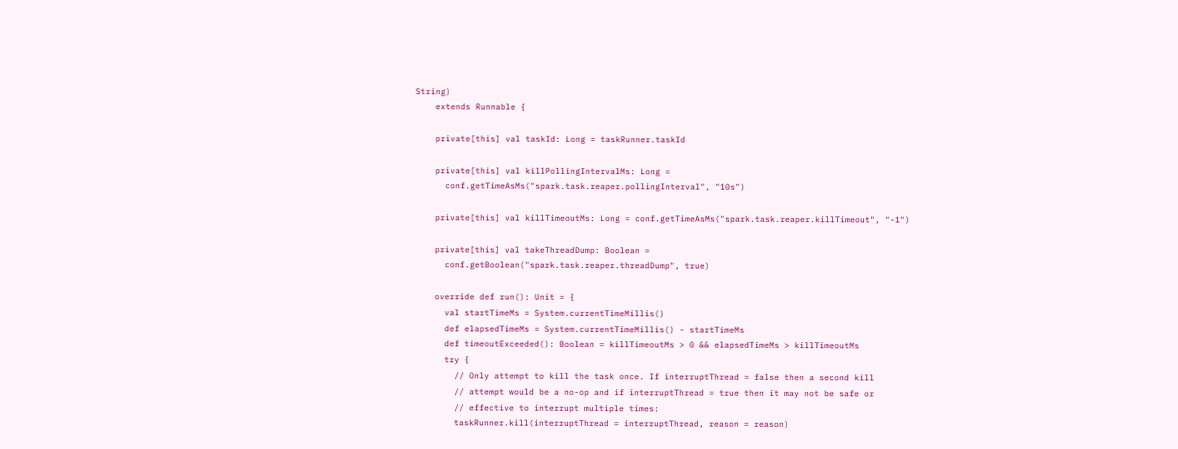String)
    extends Runnable {

    private[this] val taskId: Long = taskRunner.taskId

    private[this] val killPollingIntervalMs: Long =
      conf.getTimeAsMs("spark.task.reaper.pollingInterval", "10s")

    private[this] val killTimeoutMs: Long = conf.getTimeAsMs("spark.task.reaper.killTimeout", "-1")

    private[this] val takeThreadDump: Boolean =
      conf.getBoolean("spark.task.reaper.threadDump", true)

    override def run(): Unit = {
      val startTimeMs = System.currentTimeMillis()
      def elapsedTimeMs = System.currentTimeMillis() - startTimeMs
      def timeoutExceeded(): Boolean = killTimeoutMs > 0 && elapsedTimeMs > killTimeoutMs
      try {
        // Only attempt to kill the task once. If interruptThread = false then a second kill
        // attempt would be a no-op and if interruptThread = true then it may not be safe or
        // effective to interrupt multiple times:
        taskRunner.kill(interruptThread = interruptThread, reason = reason)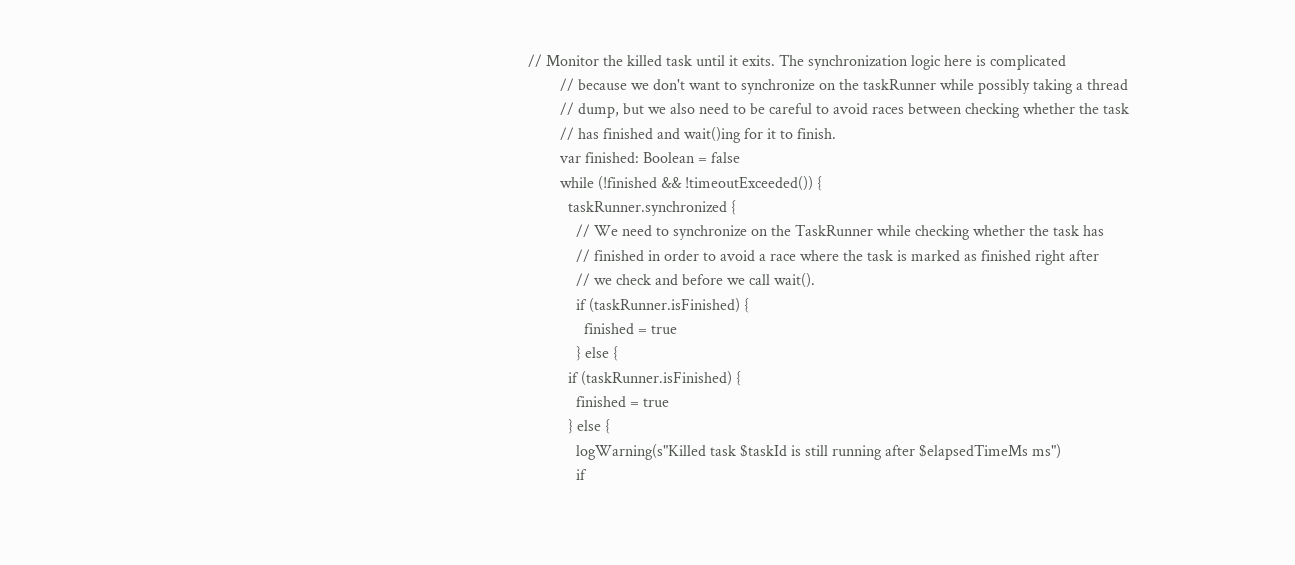// Monitor the killed task until it exits. The synchronization logic here is complicated
        // because we don't want to synchronize on the taskRunner while possibly taking a thread
        // dump, but we also need to be careful to avoid races between checking whether the task
        // has finished and wait()ing for it to finish.
        var finished: Boolean = false
        while (!finished && !timeoutExceeded()) {
          taskRunner.synchronized {
            // We need to synchronize on the TaskRunner while checking whether the task has
            // finished in order to avoid a race where the task is marked as finished right after
            // we check and before we call wait().
            if (taskRunner.isFinished) {
              finished = true
            } else {
          if (taskRunner.isFinished) {
            finished = true
          } else {
            logWarning(s"Killed task $taskId is still running after $elapsedTimeMs ms")
            if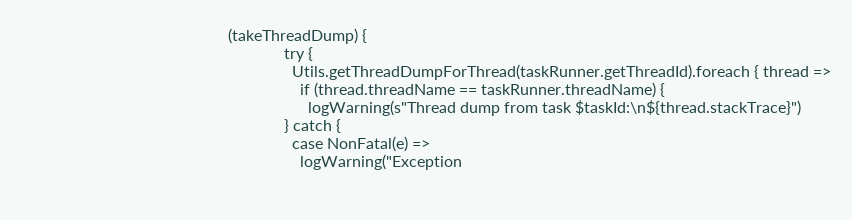(takeThreadDump) {
              try {
                Utils.getThreadDumpForThread(taskRunner.getThreadId).foreach { thread =>
                  if (thread.threadName == taskRunner.threadName) {
                    logWarning(s"Thread dump from task $taskId:\n${thread.stackTrace}")
              } catch {
                case NonFatal(e) =>
                  logWarning("Exception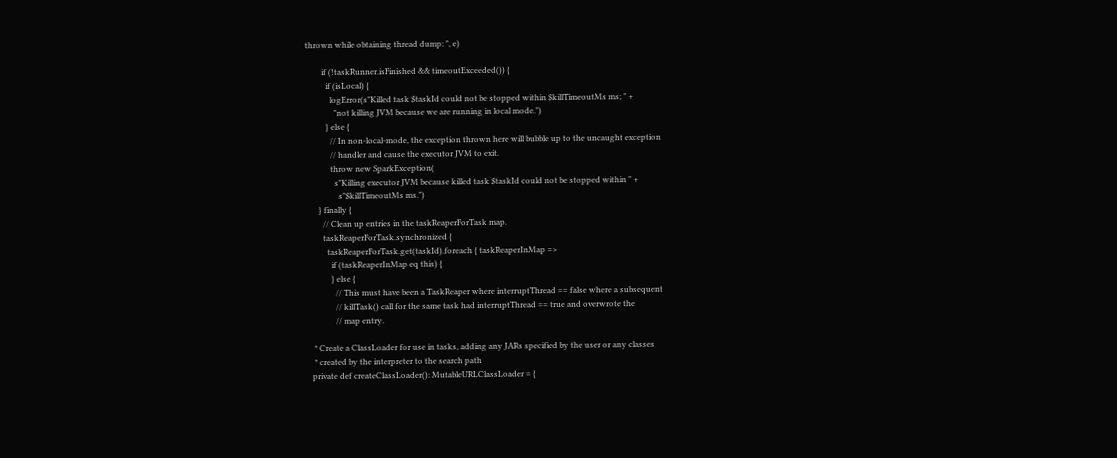thrown while obtaining thread dump: ", e)

        if (!taskRunner.isFinished && timeoutExceeded()) {
          if (isLocal) {
            logError(s"Killed task $taskId could not be stopped within $killTimeoutMs ms; " +
              "not killing JVM because we are running in local mode.")
          } else {
            // In non-local-mode, the exception thrown here will bubble up to the uncaught exception
            // handler and cause the executor JVM to exit.
            throw new SparkException(
              s"Killing executor JVM because killed task $taskId could not be stopped within " +
                s"$killTimeoutMs ms.")
      } finally {
        // Clean up entries in the taskReaperForTask map.
        taskReaperForTask.synchronized {
          taskReaperForTask.get(taskId).foreach { taskReaperInMap =>
            if (taskReaperInMap eq this) {
            } else {
              // This must have been a TaskReaper where interruptThread == false where a subsequent
              // killTask() call for the same task had interruptThread == true and overwrote the
              // map entry.

   * Create a ClassLoader for use in tasks, adding any JARs specified by the user or any classes
   * created by the interpreter to the search path
  private def createClassLoader(): MutableURLClassLoader = {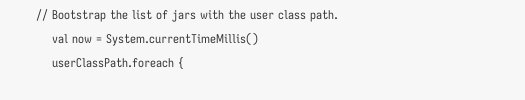// Bootstrap the list of jars with the user class path.
    val now = System.currentTimeMillis()
    userClassPath.foreach {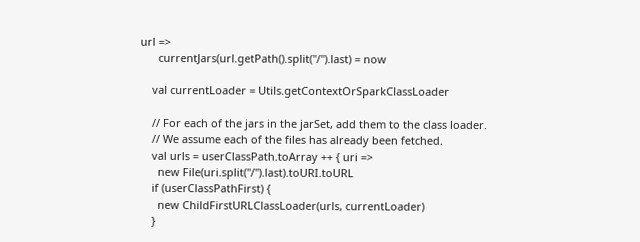url =>
      currentJars(url.getPath().split("/").last) = now

    val currentLoader = Utils.getContextOrSparkClassLoader

    // For each of the jars in the jarSet, add them to the class loader.
    // We assume each of the files has already been fetched.
    val urls = userClassPath.toArray ++ { uri =>
      new File(uri.split("/").last).toURI.toURL
    if (userClassPathFirst) {
      new ChildFirstURLClassLoader(urls, currentLoader)
    }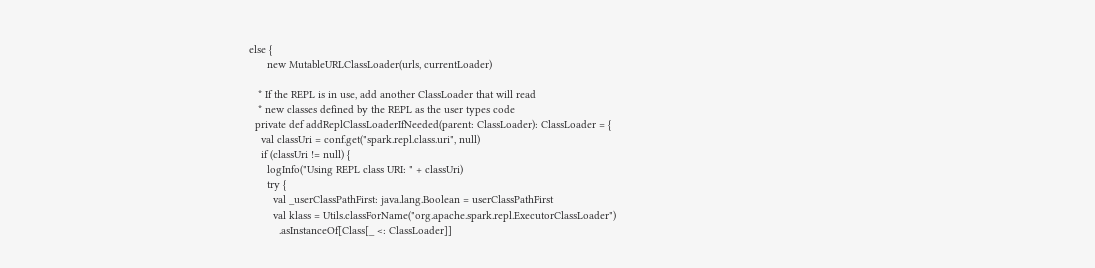else {
      new MutableURLClassLoader(urls, currentLoader)

   * If the REPL is in use, add another ClassLoader that will read
   * new classes defined by the REPL as the user types code
  private def addReplClassLoaderIfNeeded(parent: ClassLoader): ClassLoader = {
    val classUri = conf.get("spark.repl.class.uri", null)
    if (classUri != null) {
      logInfo("Using REPL class URI: " + classUri)
      try {
        val _userClassPathFirst: java.lang.Boolean = userClassPathFirst
        val klass = Utils.classForName("org.apache.spark.repl.ExecutorClassLoader")
          .asInstanceOf[Class[_ <: ClassLoader]]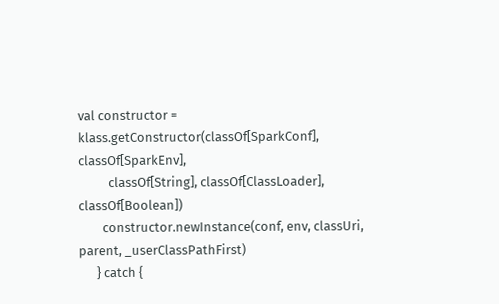val constructor = klass.getConstructor(classOf[SparkConf], classOf[SparkEnv],
          classOf[String], classOf[ClassLoader], classOf[Boolean])
        constructor.newInstance(conf, env, classUri, parent, _userClassPathFirst)
      } catch {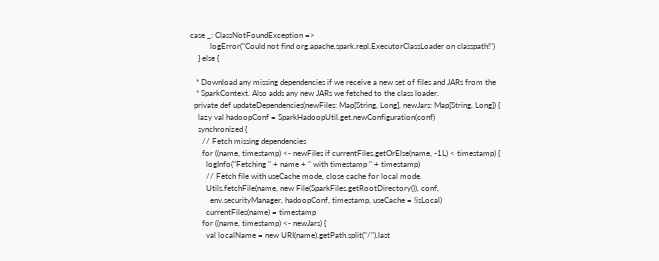case _: ClassNotFoundException =>
          logError("Could not find org.apache.spark.repl.ExecutorClassLoader on classpath!")
    } else {

   * Download any missing dependencies if we receive a new set of files and JARs from the
   * SparkContext. Also adds any new JARs we fetched to the class loader.
  private def updateDependencies(newFiles: Map[String, Long], newJars: Map[String, Long]) {
    lazy val hadoopConf = SparkHadoopUtil.get.newConfiguration(conf)
    synchronized {
      // Fetch missing dependencies
      for ((name, timestamp) <- newFiles if currentFiles.getOrElse(name, -1L) < timestamp) {
        logInfo("Fetching " + name + " with timestamp " + timestamp)
        // Fetch file with useCache mode, close cache for local mode.
        Utils.fetchFile(name, new File(SparkFiles.getRootDirectory()), conf,
          env.securityManager, hadoopConf, timestamp, useCache = !isLocal)
        currentFiles(name) = timestamp
      for ((name, timestamp) <- newJars) {
        val localName = new URI(name).getPath.split("/").last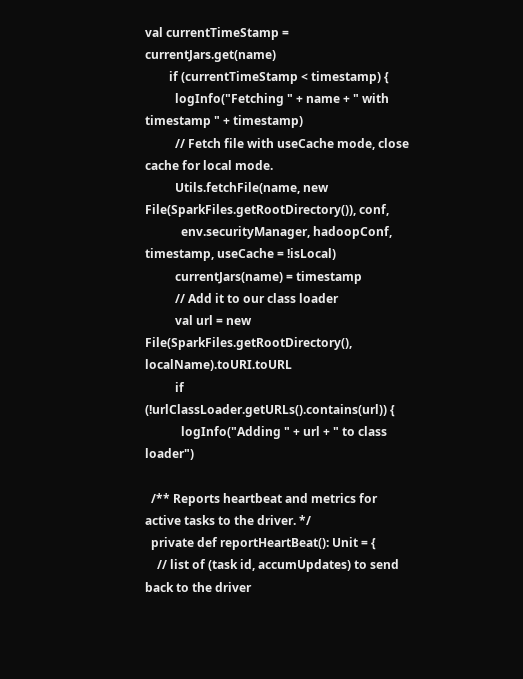val currentTimeStamp = currentJars.get(name)
        if (currentTimeStamp < timestamp) {
          logInfo("Fetching " + name + " with timestamp " + timestamp)
          // Fetch file with useCache mode, close cache for local mode.
          Utils.fetchFile(name, new File(SparkFiles.getRootDirectory()), conf,
            env.securityManager, hadoopConf, timestamp, useCache = !isLocal)
          currentJars(name) = timestamp
          // Add it to our class loader
          val url = new File(SparkFiles.getRootDirectory(), localName).toURI.toURL
          if (!urlClassLoader.getURLs().contains(url)) {
            logInfo("Adding " + url + " to class loader")

  /** Reports heartbeat and metrics for active tasks to the driver. */
  private def reportHeartBeat(): Unit = {
    // list of (task id, accumUpdates) to send back to the driver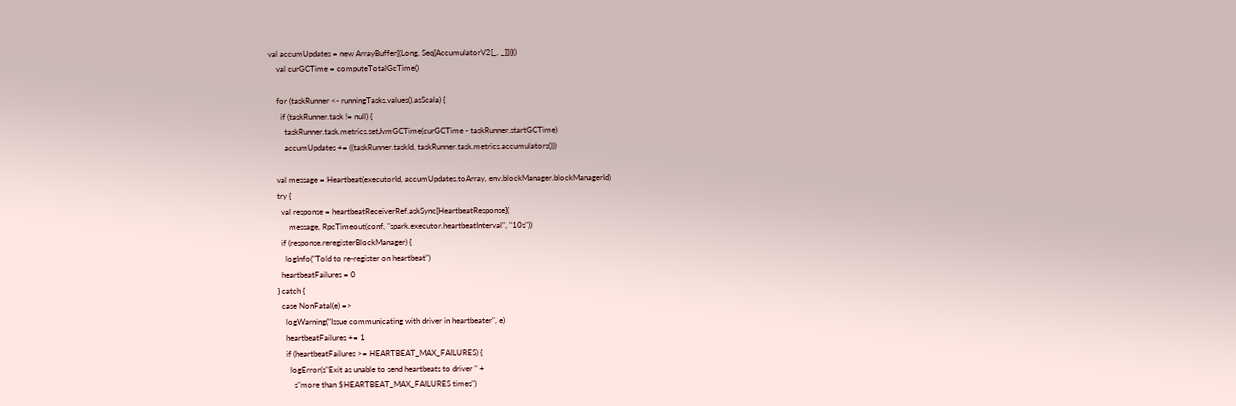val accumUpdates = new ArrayBuffer[(Long, Seq[AccumulatorV2[_, _]])]()
    val curGCTime = computeTotalGcTime()

    for (taskRunner <- runningTasks.values().asScala) {
      if (taskRunner.task != null) {
        taskRunner.task.metrics.setJvmGCTime(curGCTime - taskRunner.startGCTime)
        accumUpdates += ((taskRunner.taskId, taskRunner.task.metrics.accumulators()))

    val message = Heartbeat(executorId, accumUpdates.toArray, env.blockManager.blockManagerId)
    try {
      val response = heartbeatReceiverRef.askSync[HeartbeatResponse](
          message, RpcTimeout(conf, "spark.executor.heartbeatInterval", "10s"))
      if (response.reregisterBlockManager) {
        logInfo("Told to re-register on heartbeat")
      heartbeatFailures = 0
    } catch {
      case NonFatal(e) =>
        logWarning("Issue communicating with driver in heartbeater", e)
        heartbeatFailures += 1
        if (heartbeatFailures >= HEARTBEAT_MAX_FAILURES) {
          logError(s"Exit as unable to send heartbeats to driver " +
            s"more than $HEARTBEAT_MAX_FAILURES times")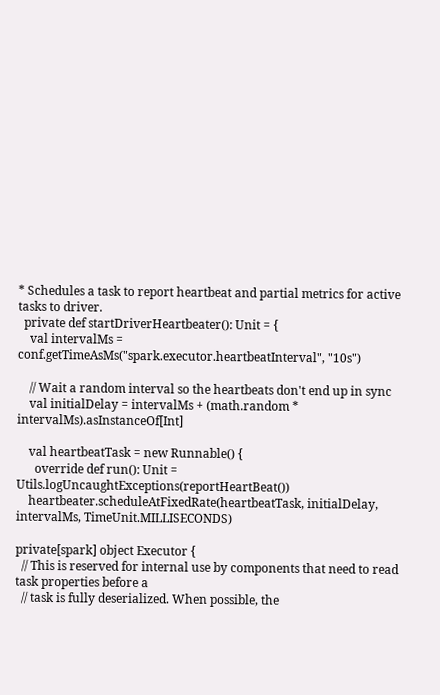* Schedules a task to report heartbeat and partial metrics for active tasks to driver.
  private def startDriverHeartbeater(): Unit = {
    val intervalMs = conf.getTimeAsMs("spark.executor.heartbeatInterval", "10s")

    // Wait a random interval so the heartbeats don't end up in sync
    val initialDelay = intervalMs + (math.random * intervalMs).asInstanceOf[Int]

    val heartbeatTask = new Runnable() {
      override def run(): Unit = Utils.logUncaughtExceptions(reportHeartBeat())
    heartbeater.scheduleAtFixedRate(heartbeatTask, initialDelay, intervalMs, TimeUnit.MILLISECONDS)

private[spark] object Executor {
  // This is reserved for internal use by components that need to read task properties before a
  // task is fully deserialized. When possible, the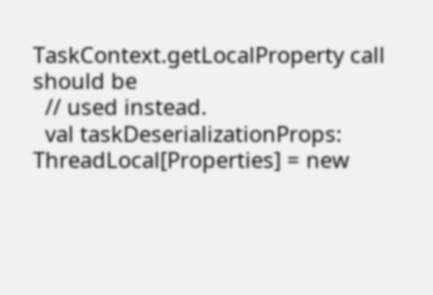TaskContext.getLocalProperty call should be
  // used instead.
  val taskDeserializationProps: ThreadLocal[Properties] = new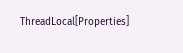ThreadLocal[Properties]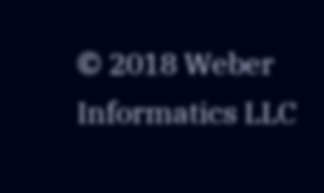© 2018 Weber Informatics LLC